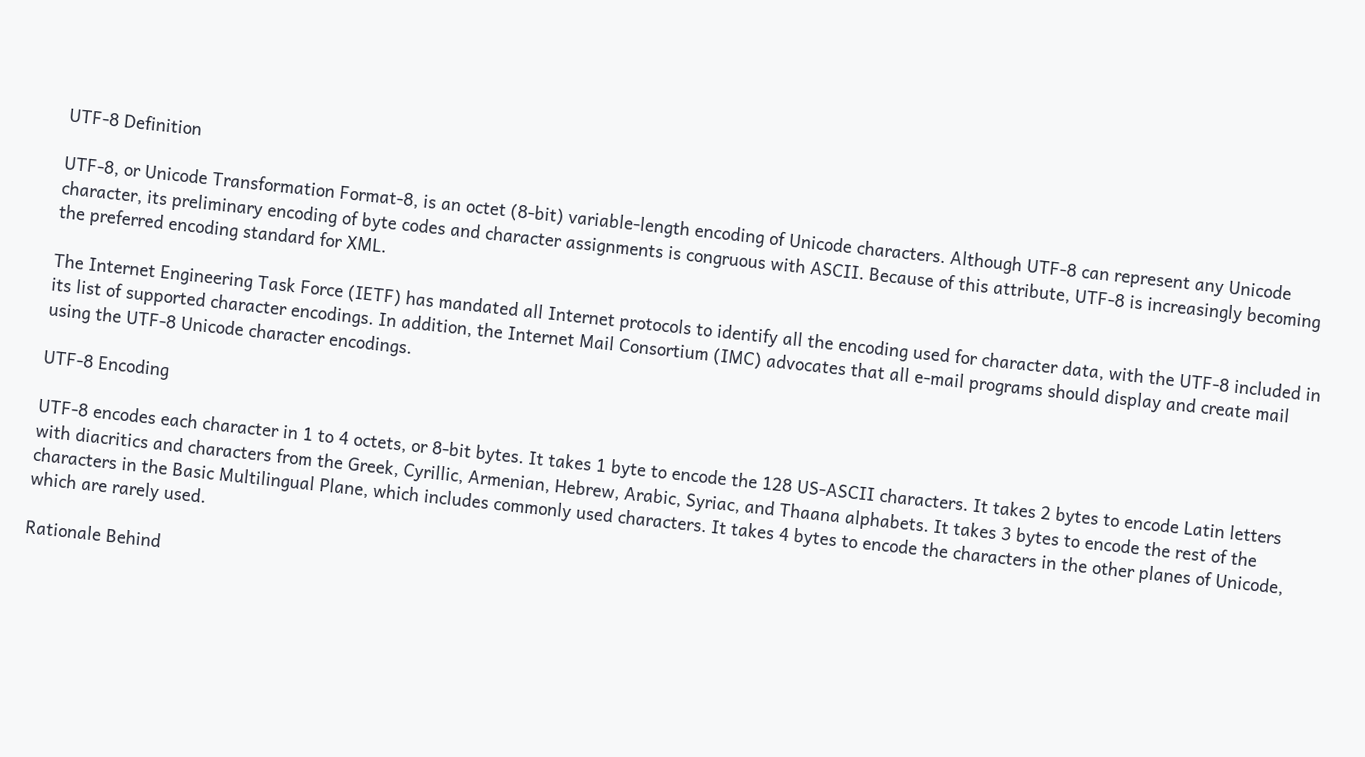UTF-8 Definition

UTF-8, or Unicode Transformation Format-8, is an octet (8-bit) variable-length encoding of Unicode characters. Although UTF-8 can represent any Unicode character, its preliminary encoding of byte codes and character assignments is congruous with ASCII. Because of this attribute, UTF-8 is increasingly becoming the preferred encoding standard for XML.

The Internet Engineering Task Force (IETF) has mandated all Internet protocols to identify all the encoding used for character data, with the UTF-8 included in its list of supported character encodings. In addition, the Internet Mail Consortium (IMC) advocates that all e-mail programs should display and create mail using the UTF-8 Unicode character encodings.

UTF-8 Encoding

UTF-8 encodes each character in 1 to 4 octets, or 8-bit bytes. It takes 1 byte to encode the 128 US-ASCII characters. It takes 2 bytes to encode Latin letters with diacritics and characters from the Greek, Cyrillic, Armenian, Hebrew, Arabic, Syriac, and Thaana alphabets. It takes 3 bytes to encode the rest of the characters in the Basic Multilingual Plane, which includes commonly used characters. It takes 4 bytes to encode the characters in the other planes of Unicode, which are rarely used.

Rationale Behind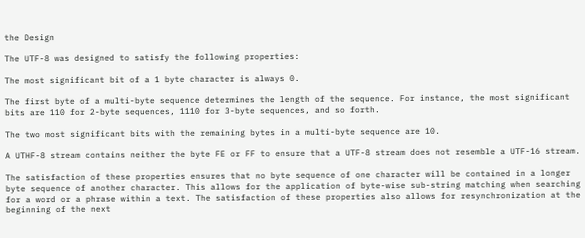the Design

The UTF-8 was designed to satisfy the following properties:

The most significant bit of a 1 byte character is always 0.

The first byte of a multi-byte sequence determines the length of the sequence. For instance, the most significant bits are 110 for 2-byte sequences, 1110 for 3-byte sequences, and so forth.

The two most significant bits with the remaining bytes in a multi-byte sequence are 10.

A UTHF-8 stream contains neither the byte FE or FF to ensure that a UTF-8 stream does not resemble a UTF-16 stream.

The satisfaction of these properties ensures that no byte sequence of one character will be contained in a longer byte sequence of another character. This allows for the application of byte-wise sub-string matching when searching for a word or a phrase within a text. The satisfaction of these properties also allows for resynchronization at the beginning of the next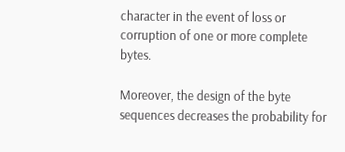character in the event of loss or corruption of one or more complete bytes.

Moreover, the design of the byte sequences decreases the probability for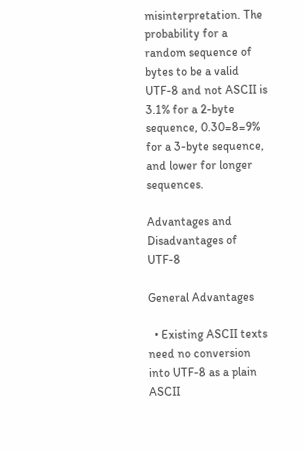misinterpretation. The probability for a random sequence of bytes to be a valid UTF-8 and not ASCII is 3.1% for a 2-byte sequence, 0.30=8=9% for a 3-byte sequence, and lower for longer sequences.

Advantages and Disadvantages of UTF-8

General Advantages

  • Existing ASCII texts need no conversion into UTF-8 as a plain ASCII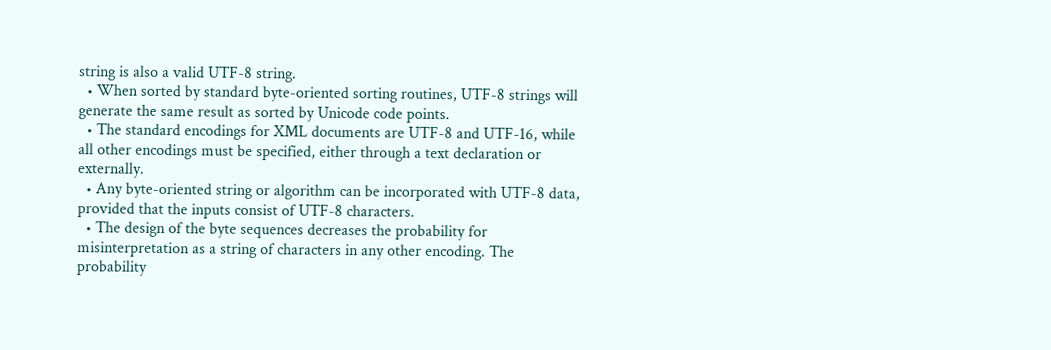string is also a valid UTF-8 string.
  • When sorted by standard byte-oriented sorting routines, UTF-8 strings will generate the same result as sorted by Unicode code points.
  • The standard encodings for XML documents are UTF-8 and UTF-16, while all other encodings must be specified, either through a text declaration or externally.
  • Any byte-oriented string or algorithm can be incorporated with UTF-8 data, provided that the inputs consist of UTF-8 characters.
  • The design of the byte sequences decreases the probability for misinterpretation as a string of characters in any other encoding. The probability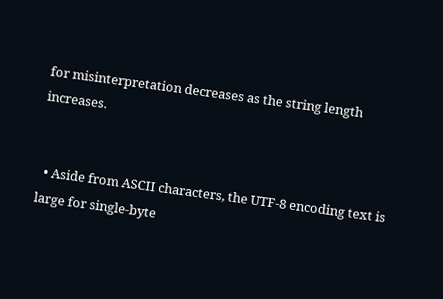for misinterpretation decreases as the string length increases.


  • Aside from ASCII characters, the UTF-8 encoding text is large for single-byte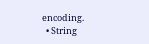encoding.
  • String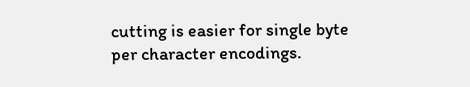cutting is easier for single byte per character encodings.